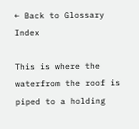← Back to Glossary Index

This is where the waterfrom the roof is piped to a holding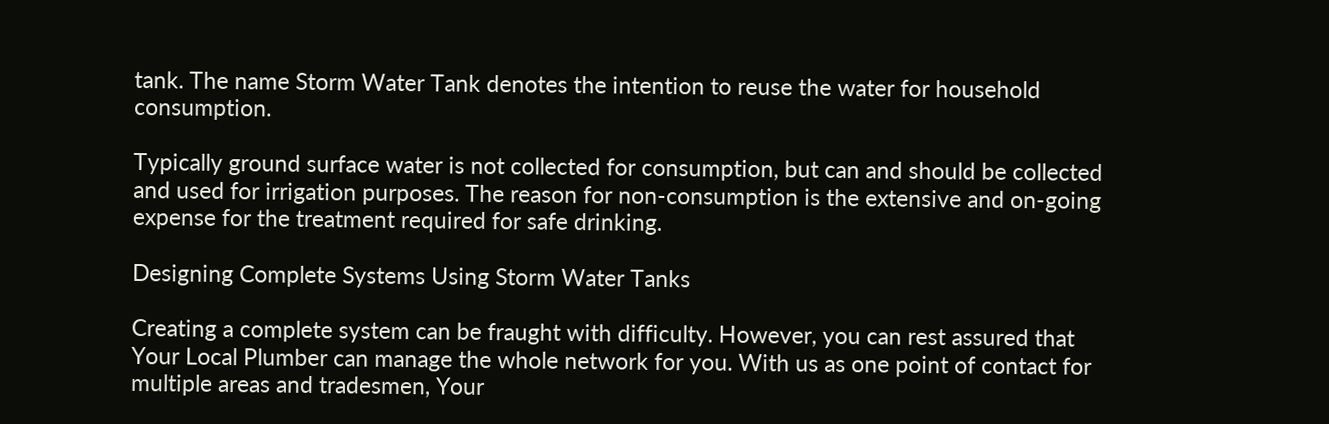tank. The name Storm Water Tank denotes the intention to reuse the water for household consumption.

Typically ground surface water is not collected for consumption, but can and should be collected and used for irrigation purposes. The reason for non-consumption is the extensive and on-going expense for the treatment required for safe drinking.

Designing Complete Systems Using Storm Water Tanks

Creating a complete system can be fraught with difficulty. However, you can rest assured that Your Local Plumber can manage the whole network for you. With us as one point of contact for multiple areas and tradesmen, Your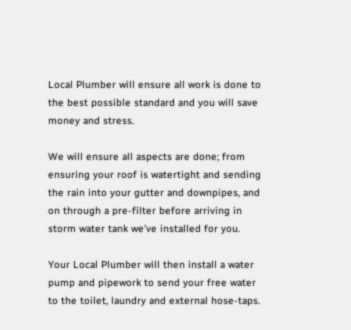Local Plumber will ensure all work is done to the best possible standard and you will save money and stress.

We will ensure all aspects are done; from ensuring your roof is watertight and sending the rain into your gutter and downpipes, and on through a pre-filter before arriving in storm water tank we’ve installed for you.

Your Local Plumber will then install a water pump and pipework to send your free water to the toilet, laundry and external hose-taps.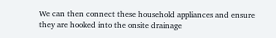We can then connect these household appliances and ensure they are hooked into the onsite drainage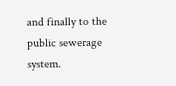and finally to the public sewerage system.